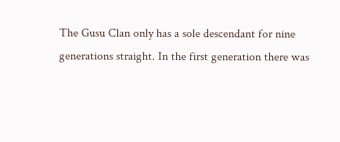The Gusu Clan only has a sole descendant for nine generations straight. In the first generation there was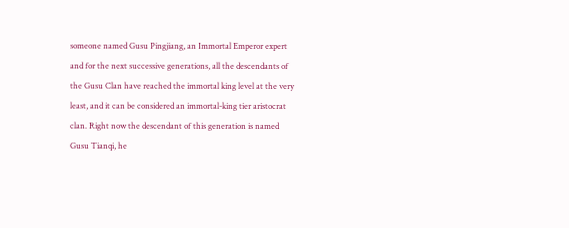someone named Gusu Pingjiang, an Immortal Emperor expert and for the next successive generations, all the descendants of the Gusu Clan have reached the immortal king level at the very least, and it can be considered an immortal-king tier aristocrat clan. Right now the descendant of this generation is named Gusu Tianqi, he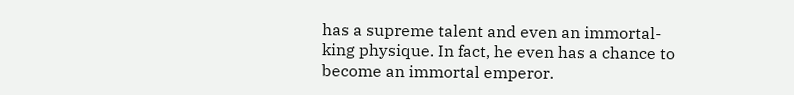has a supreme talent and even an immortal-king physique. In fact, he even has a chance to become an immortal emperor.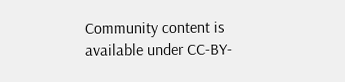Community content is available under CC-BY-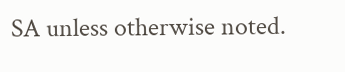SA unless otherwise noted.